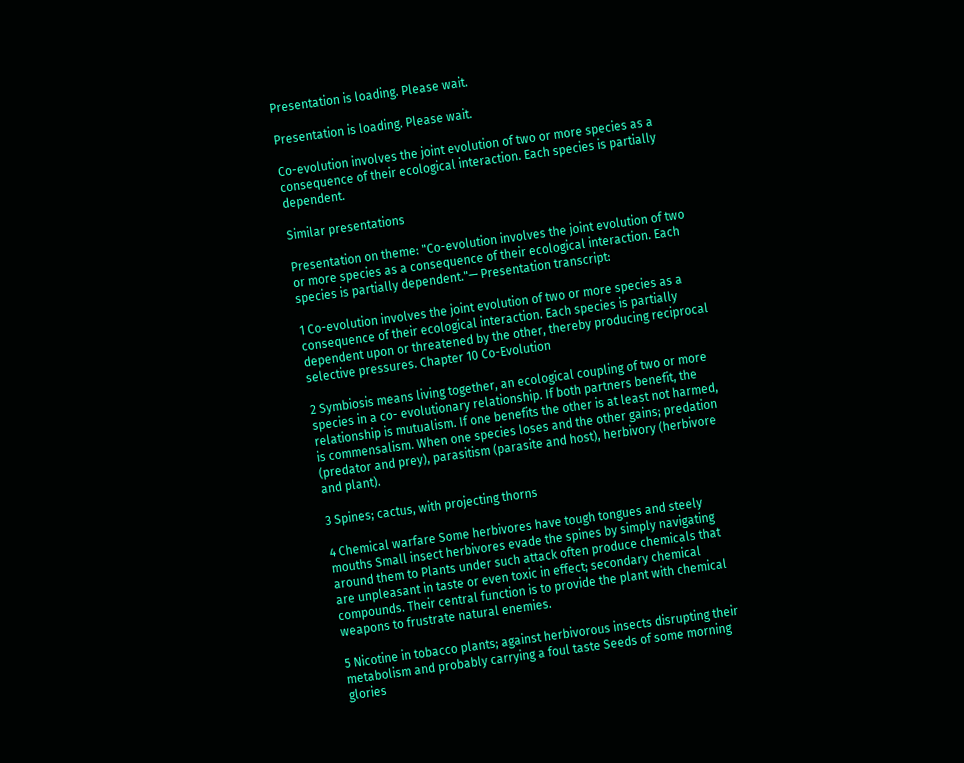Presentation is loading. Please wait.

Presentation is loading. Please wait.

Co-evolution involves the joint evolution of two or more species as a consequence of their ecological interaction. Each species is partially dependent.

Similar presentations

Presentation on theme: "Co-evolution involves the joint evolution of two or more species as a consequence of their ecological interaction. Each species is partially dependent."— Presentation transcript:

1 Co-evolution involves the joint evolution of two or more species as a consequence of their ecological interaction. Each species is partially dependent upon or threatened by the other, thereby producing reciprocal selective pressures. Chapter 10 Co-Evolution

2 Symbiosis means living together, an ecological coupling of two or more species in a co- evolutionary relationship. If both partners benefit, the relationship is mutualism. If one benefits the other is at least not harmed, is commensalism. When one species loses and the other gains; predation (predator and prey), parasitism (parasite and host), herbivory (herbivore and plant).

3 Spines; cactus, with projecting thorns

4 Chemical warfare Some herbivores have tough tongues and steely mouths Small insect herbivores evade the spines by simply navigating around them to Plants under such attack often produce chemicals that are unpleasant in taste or even toxic in effect; secondary chemical compounds. Their central function is to provide the plant with chemical weapons to frustrate natural enemies.

5 Nicotine in tobacco plants; against herbivorous insects disrupting their metabolism and probably carrying a foul taste Seeds of some morning glories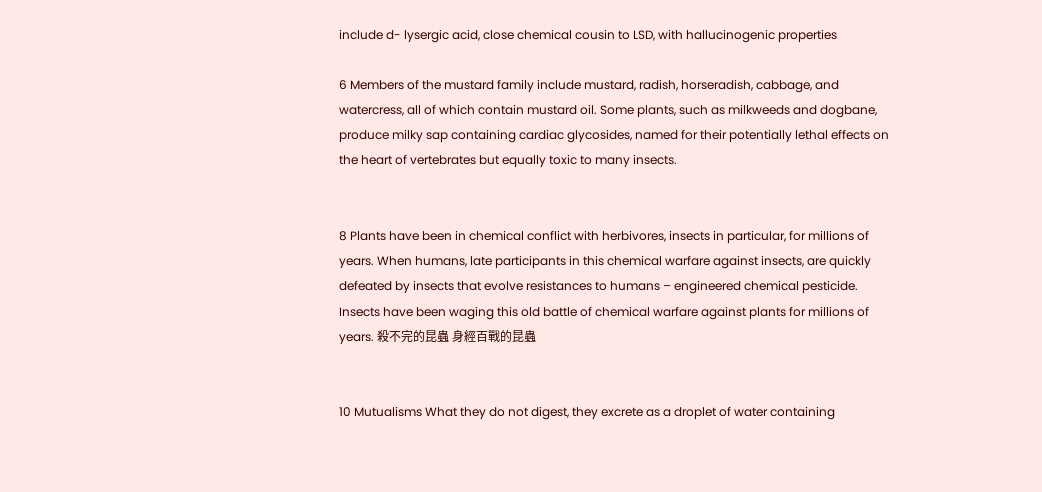include d- lysergic acid, close chemical cousin to LSD, with hallucinogenic properties

6 Members of the mustard family include mustard, radish, horseradish, cabbage, and watercress, all of which contain mustard oil. Some plants, such as milkweeds and dogbane, produce milky sap containing cardiac glycosides, named for their potentially lethal effects on the heart of vertebrates but equally toxic to many insects.


8 Plants have been in chemical conflict with herbivores, insects in particular, for millions of years. When humans, late participants in this chemical warfare against insects, are quickly defeated by insects that evolve resistances to humans – engineered chemical pesticide. Insects have been waging this old battle of chemical warfare against plants for millions of years. 殺不完的昆蟲 身經百戰的昆蟲


10 Mutualisms What they do not digest, they excrete as a droplet of water containing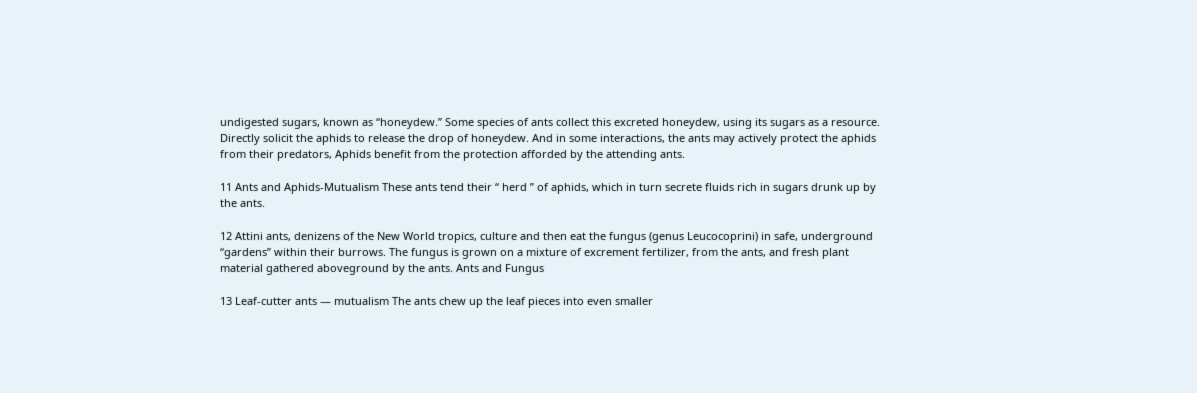undigested sugars, known as “honeydew.” Some species of ants collect this excreted honeydew, using its sugars as a resource. Directly solicit the aphids to release the drop of honeydew. And in some interactions, the ants may actively protect the aphids from their predators, Aphids benefit from the protection afforded by the attending ants.

11 Ants and Aphids-Mutualism These ants tend their “ herd ” of aphids, which in turn secrete fluids rich in sugars drunk up by the ants.

12 Attini ants, denizens of the New World tropics, culture and then eat the fungus (genus Leucocoprini) in safe, underground “gardens” within their burrows. The fungus is grown on a mixture of excrement fertilizer, from the ants, and fresh plant material gathered aboveground by the ants. Ants and Fungus

13 Leaf-cutter ants — mutualism The ants chew up the leaf pieces into even smaller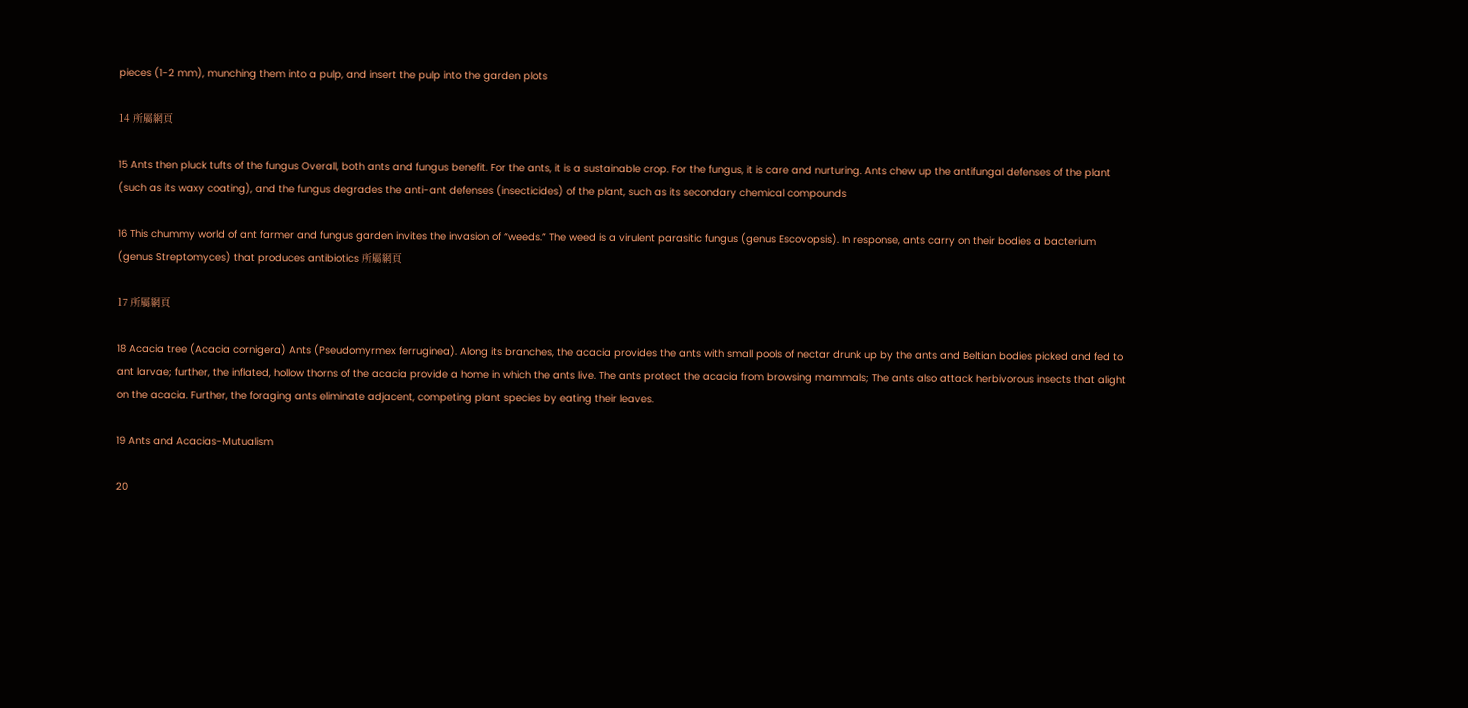pieces (1-2 mm), munching them into a pulp, and insert the pulp into the garden plots

14 所屬網頁

15 Ants then pluck tufts of the fungus Overall, both ants and fungus benefit. For the ants, it is a sustainable crop. For the fungus, it is care and nurturing. Ants chew up the antifungal defenses of the plant (such as its waxy coating), and the fungus degrades the anti-ant defenses (insecticides) of the plant, such as its secondary chemical compounds

16 This chummy world of ant farmer and fungus garden invites the invasion of “weeds.” The weed is a virulent parasitic fungus (genus Escovopsis). In response, ants carry on their bodies a bacterium (genus Streptomyces) that produces antibiotics 所屬網頁

17 所屬網頁

18 Acacia tree (Acacia cornigera) Ants (Pseudomyrmex ferruginea). Along its branches, the acacia provides the ants with small pools of nectar drunk up by the ants and Beltian bodies picked and fed to ant larvae; further, the inflated, hollow thorns of the acacia provide a home in which the ants live. The ants protect the acacia from browsing mammals; The ants also attack herbivorous insects that alight on the acacia. Further, the foraging ants eliminate adjacent, competing plant species by eating their leaves.

19 Ants and Acacias-Mutualism

20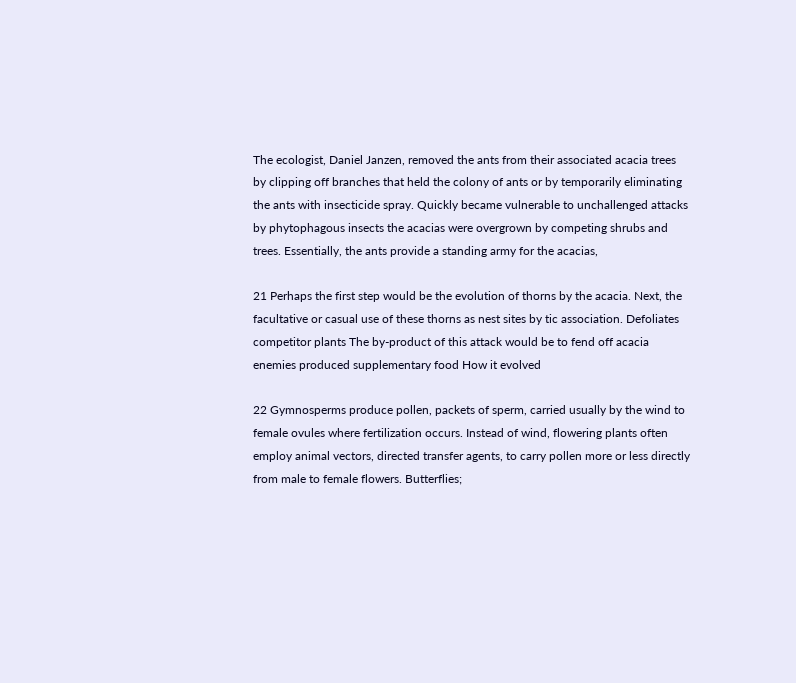The ecologist, Daniel Janzen, removed the ants from their associated acacia trees by clipping off branches that held the colony of ants or by temporarily eliminating the ants with insecticide spray. Quickly became vulnerable to unchallenged attacks by phytophagous insects the acacias were overgrown by competing shrubs and trees. Essentially, the ants provide a standing army for the acacias,

21 Perhaps the first step would be the evolution of thorns by the acacia. Next, the facultative or casual use of these thorns as nest sites by tic association. Defoliates competitor plants The by-product of this attack would be to fend off acacia enemies produced supplementary food How it evolved

22 Gymnosperms produce pollen, packets of sperm, carried usually by the wind to female ovules where fertilization occurs. Instead of wind, flowering plants often employ animal vectors, directed transfer agents, to carry pollen more or less directly from male to female flowers. Butterflies;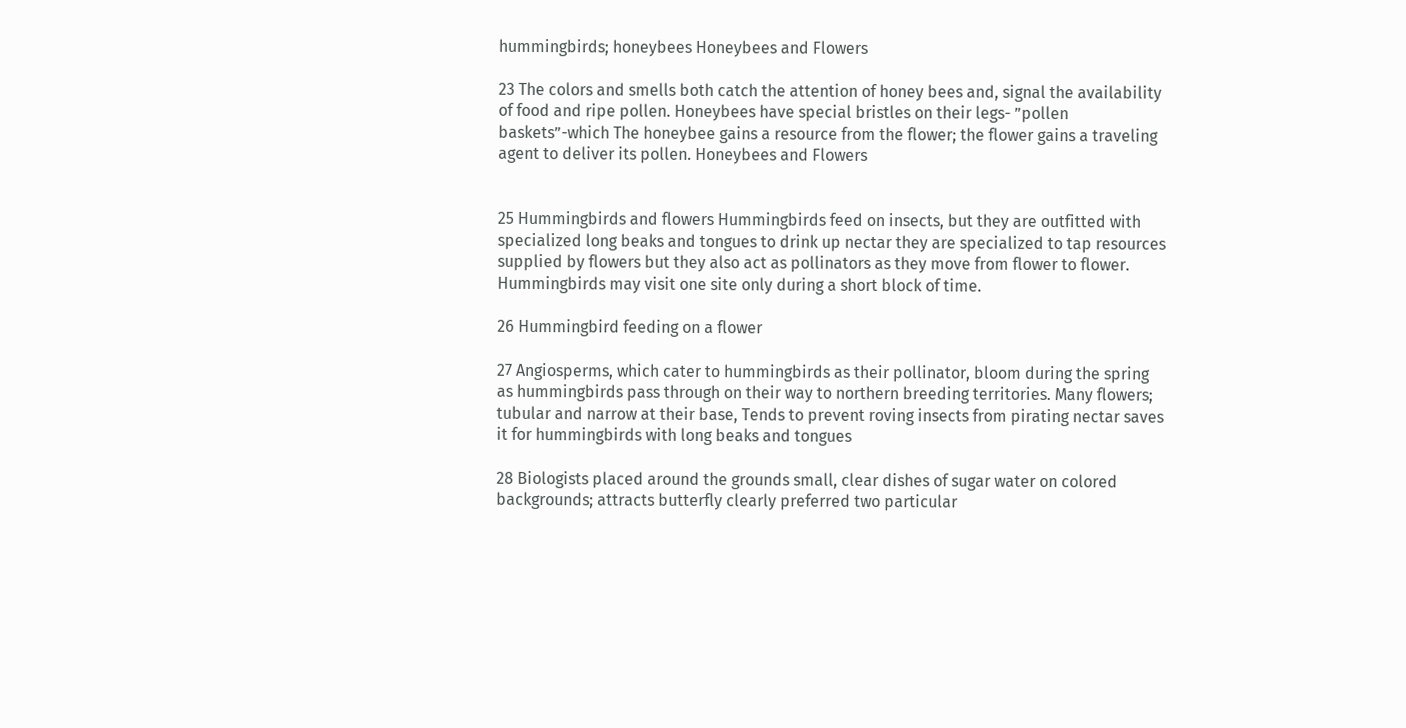hummingbirds; honeybees Honeybees and Flowers

23 The colors and smells both catch the attention of honey bees and, signal the availability of food and ripe pollen. Honeybees have special bristles on their legs- ”pollen baskets”-which The honeybee gains a resource from the flower; the flower gains a traveling agent to deliver its pollen. Honeybees and Flowers


25 Hummingbirds and flowers Hummingbirds feed on insects, but they are outfitted with specialized long beaks and tongues to drink up nectar they are specialized to tap resources supplied by flowers but they also act as pollinators as they move from flower to flower. Hummingbirds may visit one site only during a short block of time.

26 Hummingbird feeding on a flower

27 Angiosperms, which cater to hummingbirds as their pollinator, bloom during the spring as hummingbirds pass through on their way to northern breeding territories. Many flowers; tubular and narrow at their base, Tends to prevent roving insects from pirating nectar saves it for hummingbirds with long beaks and tongues

28 Biologists placed around the grounds small, clear dishes of sugar water on colored backgrounds; attracts butterfly clearly preferred two particular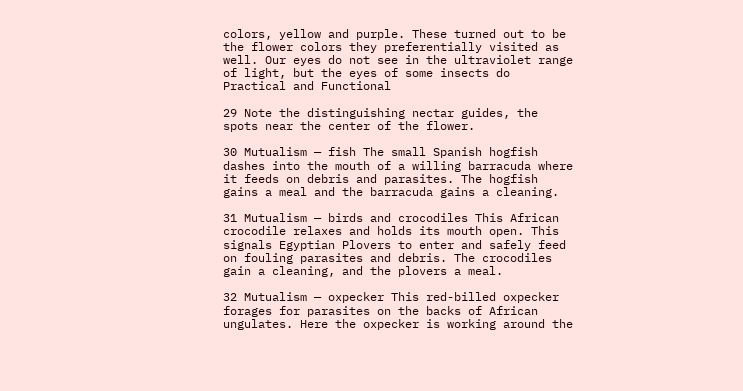colors, yellow and purple. These turned out to be the flower colors they preferentially visited as well. Our eyes do not see in the ultraviolet range of light, but the eyes of some insects do Practical and Functional

29 Note the distinguishing nectar guides, the spots near the center of the flower.

30 Mutualism — fish The small Spanish hogfish dashes into the mouth of a willing barracuda where it feeds on debris and parasites. The hogfish gains a meal and the barracuda gains a cleaning.

31 Mutualism — birds and crocodiles This African crocodile relaxes and holds its mouth open. This signals Egyptian Plovers to enter and safely feed on fouling parasites and debris. The crocodiles gain a cleaning, and the plovers a meal.

32 Mutualism — oxpecker This red-billed oxpecker forages for parasites on the backs of African ungulates. Here the oxpecker is working around the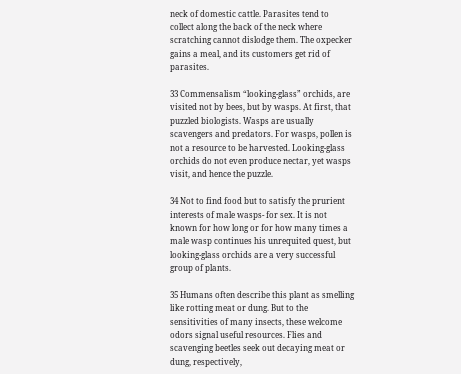neck of domestic cattle. Parasites tend to collect along the back of the neck where scratching cannot dislodge them. The oxpecker gains a meal, and its customers get rid of parasites.

33 Commensalism “looking-glass” orchids, are visited not by bees, but by wasps. At first, that puzzled biologists. Wasps are usually scavengers and predators. For wasps, pollen is not a resource to be harvested. Looking-glass orchids do not even produce nectar, yet wasps visit, and hence the puzzle.

34 Not to find food but to satisfy the prurient interests of male wasps- for sex. It is not known for how long or for how many times a male wasp continues his unrequited quest, but looking-glass orchids are a very successful group of plants.

35 Humans often describe this plant as smelling like rotting meat or dung. But to the sensitivities of many insects, these welcome odors signal useful resources. Flies and scavenging beetles seek out decaying meat or dung, respectively,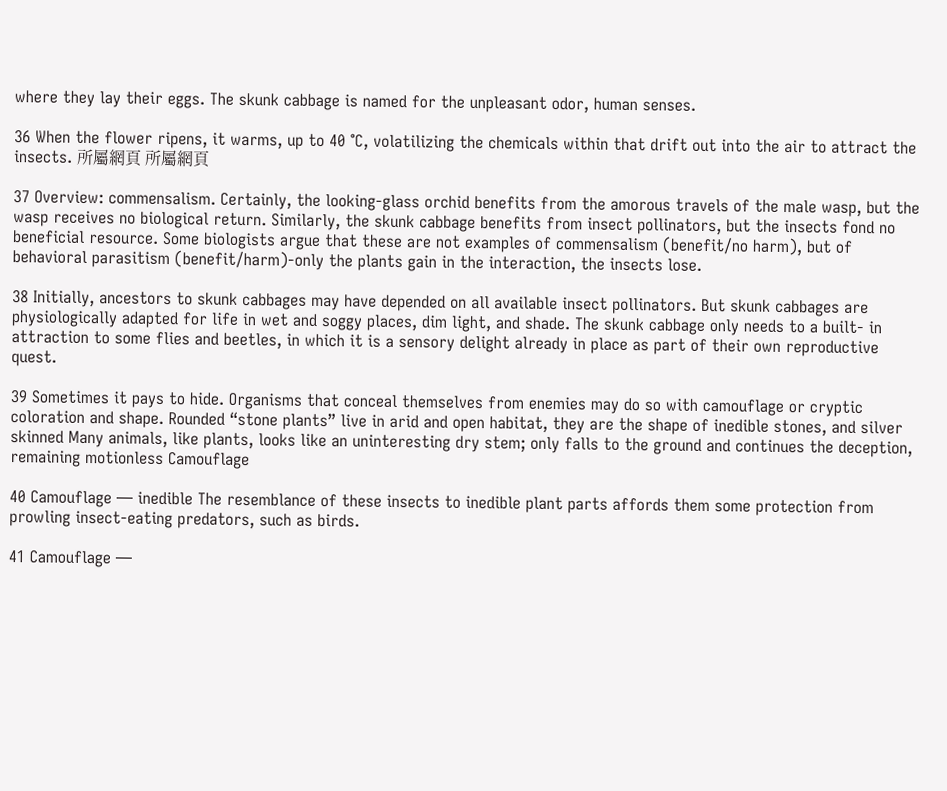where they lay their eggs. The skunk cabbage is named for the unpleasant odor, human senses.

36 When the flower ripens, it warms, up to 40 ℃, volatilizing the chemicals within that drift out into the air to attract the insects. 所屬網頁 所屬網頁

37 Overview: commensalism. Certainly, the looking-glass orchid benefits from the amorous travels of the male wasp, but the wasp receives no biological return. Similarly, the skunk cabbage benefits from insect pollinators, but the insects fond no beneficial resource. Some biologists argue that these are not examples of commensalism (benefit/no harm), but of behavioral parasitism (benefit/harm)-only the plants gain in the interaction, the insects lose.

38 Initially, ancestors to skunk cabbages may have depended on all available insect pollinators. But skunk cabbages are physiologically adapted for life in wet and soggy places, dim light, and shade. The skunk cabbage only needs to a built- in attraction to some flies and beetles, in which it is a sensory delight already in place as part of their own reproductive quest.

39 Sometimes it pays to hide. Organisms that conceal themselves from enemies may do so with camouflage or cryptic coloration and shape. Rounded “stone plants” live in arid and open habitat, they are the shape of inedible stones, and silver skinned Many animals, like plants, looks like an uninteresting dry stem; only falls to the ground and continues the deception, remaining motionless Camouflage

40 Camouflage — inedible The resemblance of these insects to inedible plant parts affords them some protection from prowling insect-eating predators, such as birds.

41 Camouflage —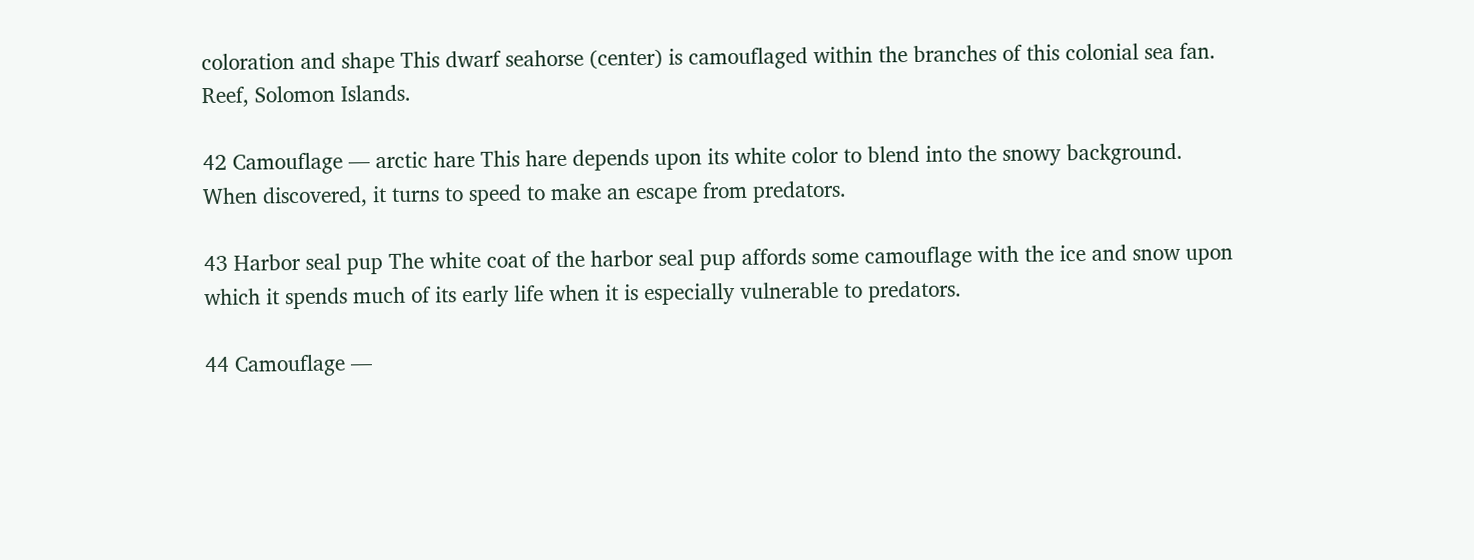coloration and shape This dwarf seahorse (center) is camouflaged within the branches of this colonial sea fan. Reef, Solomon Islands.

42 Camouflage — arctic hare This hare depends upon its white color to blend into the snowy background. When discovered, it turns to speed to make an escape from predators.

43 Harbor seal pup The white coat of the harbor seal pup affords some camouflage with the ice and snow upon which it spends much of its early life when it is especially vulnerable to predators.

44 Camouflage —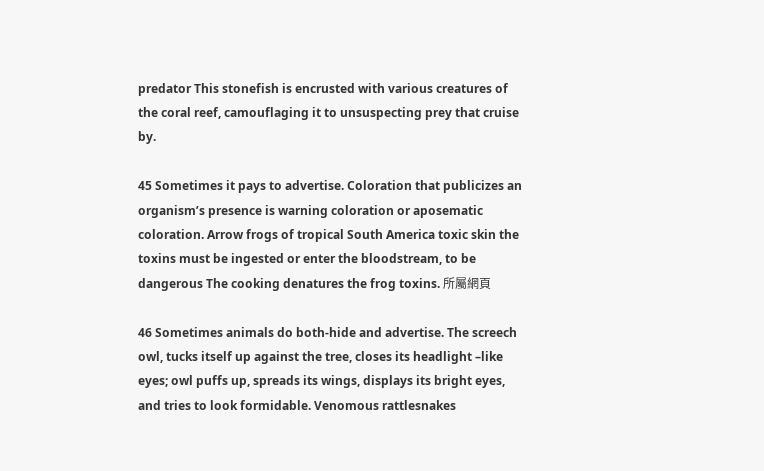predator This stonefish is encrusted with various creatures of the coral reef, camouflaging it to unsuspecting prey that cruise by.

45 Sometimes it pays to advertise. Coloration that publicizes an organism’s presence is warning coloration or aposematic coloration. Arrow frogs of tropical South America toxic skin the toxins must be ingested or enter the bloodstream, to be dangerous The cooking denatures the frog toxins. 所屬網頁

46 Sometimes animals do both-hide and advertise. The screech owl, tucks itself up against the tree, closes its headlight –like eyes; owl puffs up, spreads its wings, displays its bright eyes, and tries to look formidable. Venomous rattlesnakes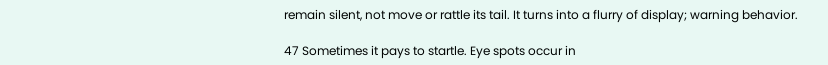remain silent, not move or rattle its tail. It turns into a flurry of display; warning behavior.

47 Sometimes it pays to startle. Eye spots occur in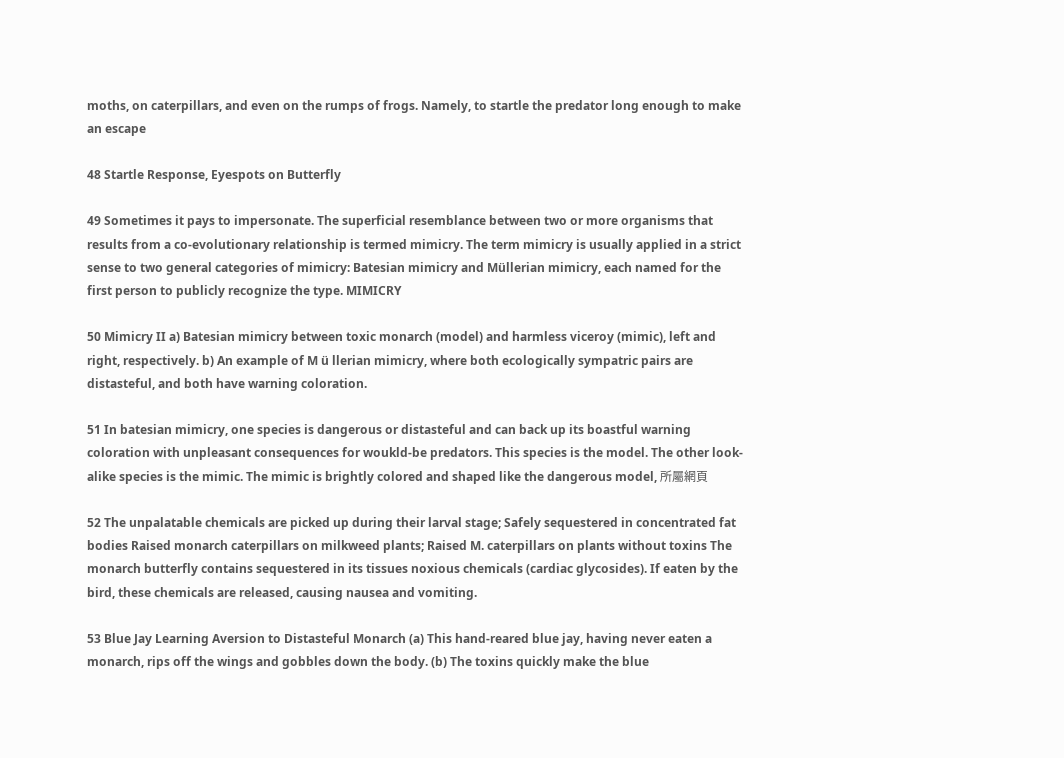moths, on caterpillars, and even on the rumps of frogs. Namely, to startle the predator long enough to make an escape

48 Startle Response, Eyespots on Butterfly

49 Sometimes it pays to impersonate. The superficial resemblance between two or more organisms that results from a co-evolutionary relationship is termed mimicry. The term mimicry is usually applied in a strict sense to two general categories of mimicry: Batesian mimicry and Müllerian mimicry, each named for the first person to publicly recognize the type. MIMICRY

50 Mimicry II a) Batesian mimicry between toxic monarch (model) and harmless viceroy (mimic), left and right, respectively. b) An example of M ü llerian mimicry, where both ecologically sympatric pairs are distasteful, and both have warning coloration.

51 In batesian mimicry, one species is dangerous or distasteful and can back up its boastful warning coloration with unpleasant consequences for woukld-be predators. This species is the model. The other look-alike species is the mimic. The mimic is brightly colored and shaped like the dangerous model, 所屬網頁

52 The unpalatable chemicals are picked up during their larval stage; Safely sequestered in concentrated fat bodies Raised monarch caterpillars on milkweed plants; Raised M. caterpillars on plants without toxins The monarch butterfly contains sequestered in its tissues noxious chemicals (cardiac glycosides). If eaten by the bird, these chemicals are released, causing nausea and vomiting.

53 Blue Jay Learning Aversion to Distasteful Monarch (a) This hand-reared blue jay, having never eaten a monarch, rips off the wings and gobbles down the body. (b) The toxins quickly make the blue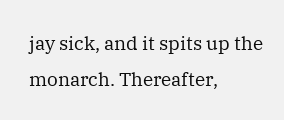jay sick, and it spits up the monarch. Thereafter,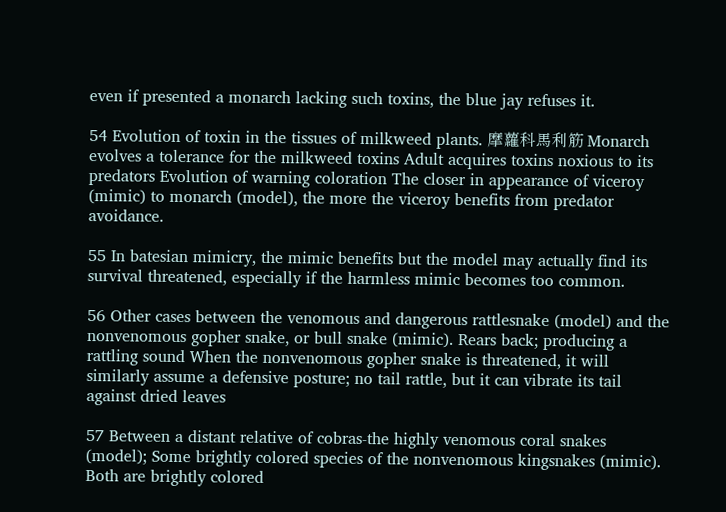even if presented a monarch lacking such toxins, the blue jay refuses it.

54 Evolution of toxin in the tissues of milkweed plants. 摩蘿科馬利筋 Monarch evolves a tolerance for the milkweed toxins Adult acquires toxins noxious to its predators Evolution of warning coloration The closer in appearance of viceroy (mimic) to monarch (model), the more the viceroy benefits from predator avoidance.

55 In batesian mimicry, the mimic benefits but the model may actually find its survival threatened, especially if the harmless mimic becomes too common.

56 Other cases between the venomous and dangerous rattlesnake (model) and the nonvenomous gopher snake, or bull snake (mimic). Rears back; producing a rattling sound When the nonvenomous gopher snake is threatened, it will similarly assume a defensive posture; no tail rattle, but it can vibrate its tail against dried leaves

57 Between a distant relative of cobras-the highly venomous coral snakes (model); Some brightly colored species of the nonvenomous kingsnakes (mimic). Both are brightly colored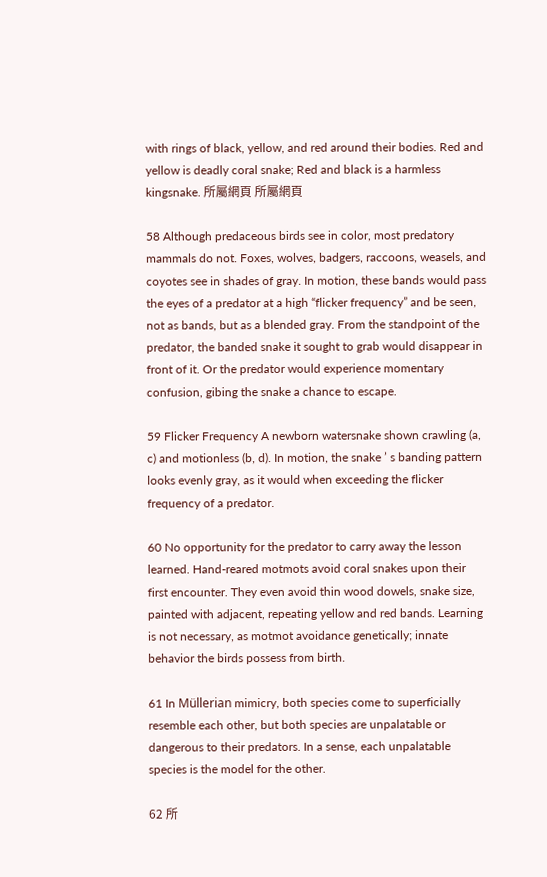with rings of black, yellow, and red around their bodies. Red and yellow is deadly coral snake; Red and black is a harmless kingsnake. 所屬網頁 所屬網頁

58 Although predaceous birds see in color, most predatory mammals do not. Foxes, wolves, badgers, raccoons, weasels, and coyotes see in shades of gray. In motion, these bands would pass the eyes of a predator at a high “flicker frequency” and be seen, not as bands, but as a blended gray. From the standpoint of the predator, the banded snake it sought to grab would disappear in front of it. Or the predator would experience momentary confusion, gibing the snake a chance to escape.

59 Flicker Frequency A newborn watersnake shown crawling (a, c) and motionless (b, d). In motion, the snake ’ s banding pattern looks evenly gray, as it would when exceeding the flicker frequency of a predator.

60 No opportunity for the predator to carry away the lesson learned. Hand-reared motmots avoid coral snakes upon their first encounter. They even avoid thin wood dowels, snake size, painted with adjacent, repeating yellow and red bands. Learning is not necessary, as motmot avoidance genetically; innate behavior the birds possess from birth.

61 In Müllerian mimicry, both species come to superficially resemble each other, but both species are unpalatable or dangerous to their predators. In a sense, each unpalatable species is the model for the other.

62 所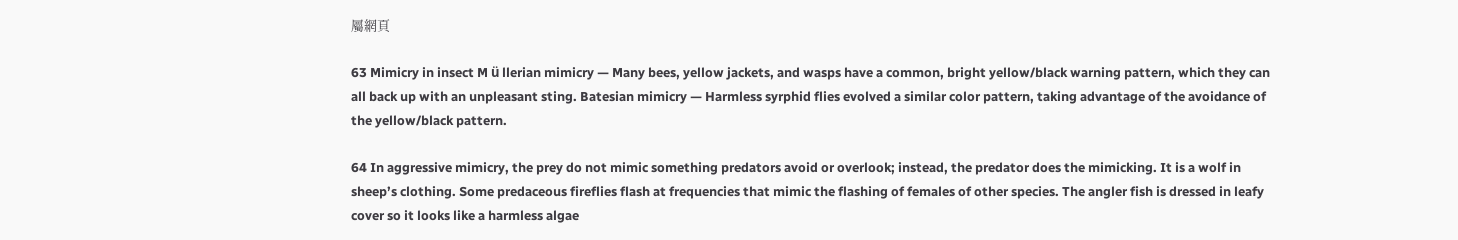屬網頁

63 Mimicry in insect M ü llerian mimicry — Many bees, yellow jackets, and wasps have a common, bright yellow/black warning pattern, which they can all back up with an unpleasant sting. Batesian mimicry — Harmless syrphid flies evolved a similar color pattern, taking advantage of the avoidance of the yellow/black pattern.

64 In aggressive mimicry, the prey do not mimic something predators avoid or overlook; instead, the predator does the mimicking. It is a wolf in sheep’s clothing. Some predaceous fireflies flash at frequencies that mimic the flashing of females of other species. The angler fish is dressed in leafy cover so it looks like a harmless algae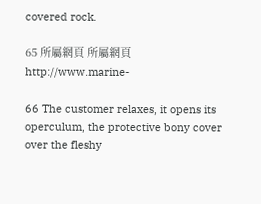covered rock.

65 所屬網頁 所屬網頁 http://www.marine-

66 The customer relaxes, it opens its operculum, the protective bony cover over the fleshy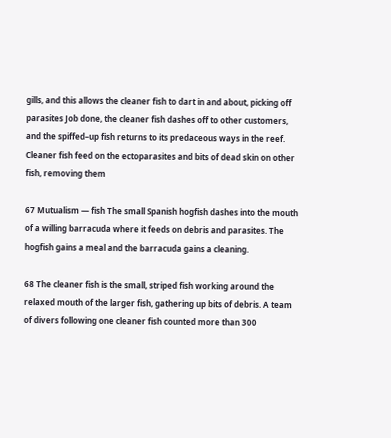gills, and this allows the cleaner fish to dart in and about, picking off parasites Job done, the cleaner fish dashes off to other customers, and the spiffed–up fish returns to its predaceous ways in the reef. Cleaner fish feed on the ectoparasites and bits of dead skin on other fish, removing them

67 Mutualism — fish The small Spanish hogfish dashes into the mouth of a willing barracuda where it feeds on debris and parasites. The hogfish gains a meal and the barracuda gains a cleaning.

68 The cleaner fish is the small, striped fish working around the relaxed mouth of the larger fish, gathering up bits of debris. A team of divers following one cleaner fish counted more than 300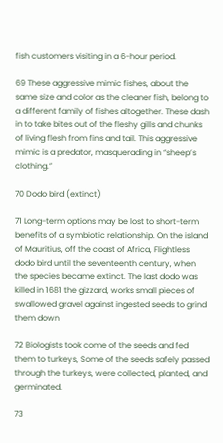fish customers visiting in a 6-hour period.

69 These aggressive mimic fishes, about the same size and color as the cleaner fish, belong to a different family of fishes altogether. These dash in to take bites out of the fleshy gills and chunks of living flesh from fins and tail. This aggressive mimic is a predator, masquerading in “sheep’s clothing.”

70 Dodo bird (extinct)

71 Long-term options may be lost to short-term benefits of a symbiotic relationship. On the island of Mauritius, off the coast of Africa, Flightless dodo bird until the seventeenth century, when the species became extinct. The last dodo was killed in 1681 the gizzard, works small pieces of swallowed gravel against ingested seeds to grind them down

72 Biologists took come of the seeds and fed them to turkeys, Some of the seeds safely passed through the turkeys, were collected, planted, and germinated.

73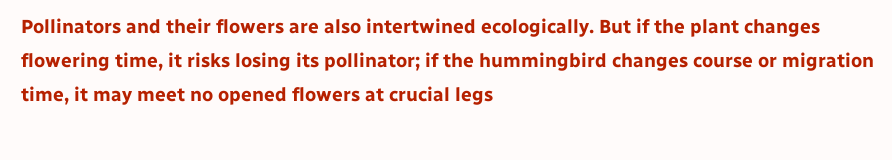Pollinators and their flowers are also intertwined ecologically. But if the plant changes flowering time, it risks losing its pollinator; if the hummingbird changes course or migration time, it may meet no opened flowers at crucial legs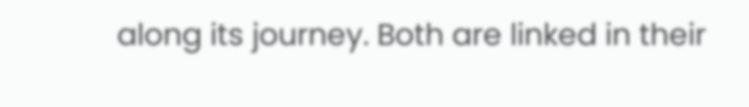along its journey. Both are linked in their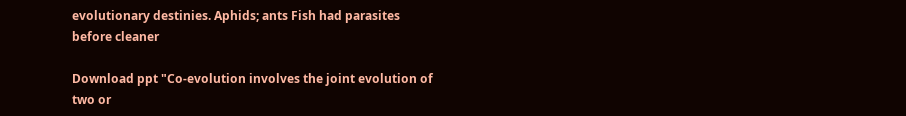evolutionary destinies. Aphids; ants Fish had parasites before cleaner

Download ppt "Co-evolution involves the joint evolution of two or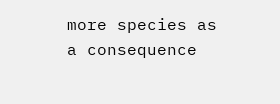more species as a consequence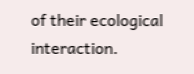of their ecological interaction.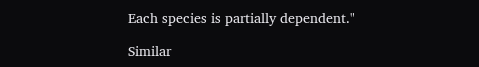Each species is partially dependent."

Similar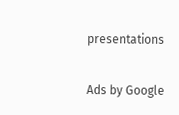presentations

Ads by Google